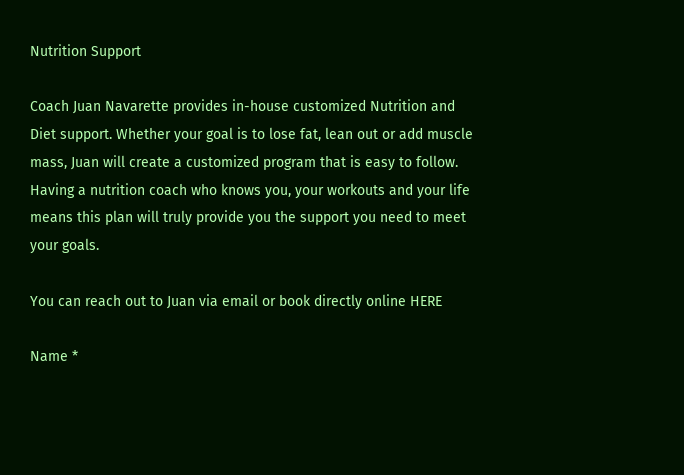Nutrition Support

Coach Juan Navarette provides in-house customized Nutrition and Diet support. Whether your goal is to lose fat, lean out or add muscle mass, Juan will create a customized program that is easy to follow.
Having a nutrition coach who knows you, your workouts and your life means this plan will truly provide you the support you need to meet your goals.

You can reach out to Juan via email or book directly online HERE

Name *